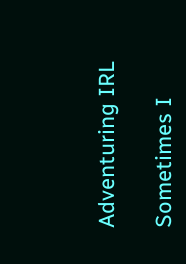Adventuring IRL

Sometimes I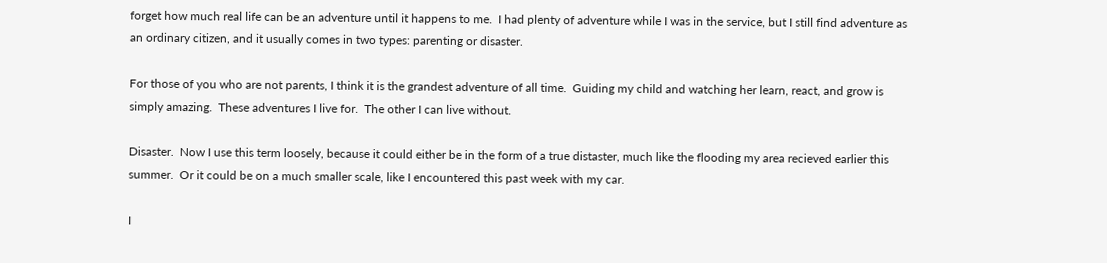forget how much real life can be an adventure until it happens to me.  I had plenty of adventure while I was in the service, but I still find adventure as an ordinary citizen, and it usually comes in two types: parenting or disaster.

For those of you who are not parents, I think it is the grandest adventure of all time.  Guiding my child and watching her learn, react, and grow is simply amazing.  These adventures I live for.  The other I can live without.

Disaster.  Now I use this term loosely, because it could either be in the form of a true distaster, much like the flooding my area recieved earlier this summer.  Or it could be on a much smaller scale, like I encountered this past week with my car.

I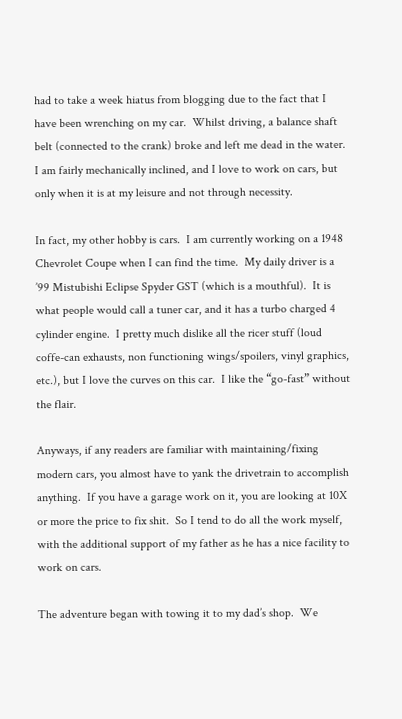had to take a week hiatus from blogging due to the fact that I have been wrenching on my car.  Whilst driving, a balance shaft belt (connected to the crank) broke and left me dead in the water.  I am fairly mechanically inclined, and I love to work on cars, but only when it is at my leisure and not through necessity.

In fact, my other hobby is cars.  I am currently working on a 1948 Chevrolet Coupe when I can find the time.  My daily driver is a ’99 Mistubishi Eclipse Spyder GST (which is a mouthful).  It is what people would call a tuner car, and it has a turbo charged 4 cylinder engine.  I pretty much dislike all the ricer stuff (loud coffe-can exhausts, non functioning wings/spoilers, vinyl graphics, etc.), but I love the curves on this car.  I like the “go-fast” without the flair.

Anyways, if any readers are familiar with maintaining/fixing modern cars, you almost have to yank the drivetrain to accomplish anything.  If you have a garage work on it, you are looking at 10X or more the price to fix shit.  So I tend to do all the work myself, with the additional support of my father as he has a nice facility to work on cars.

The adventure began with towing it to my dad’s shop.  We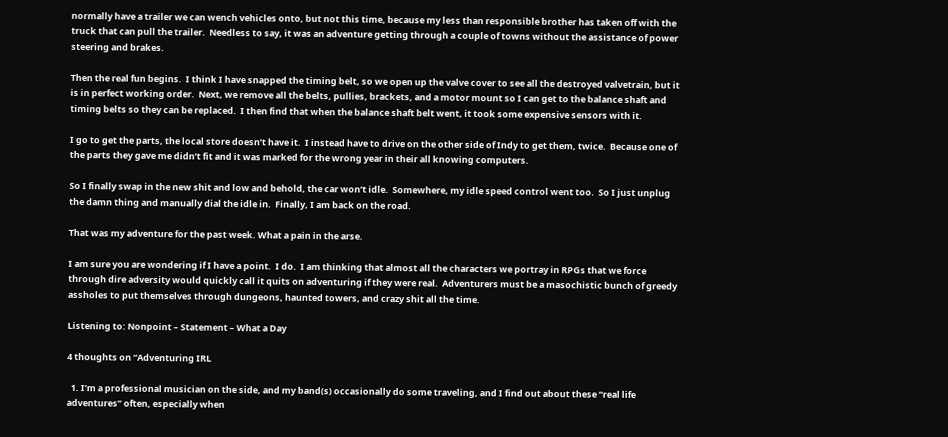normally have a trailer we can wench vehicles onto, but not this time, because my less than responsible brother has taken off with the truck that can pull the trailer.  Needless to say, it was an adventure getting through a couple of towns without the assistance of power steering and brakes.

Then the real fun begins.  I think I have snapped the timing belt, so we open up the valve cover to see all the destroyed valvetrain, but it is in perfect working order.  Next, we remove all the belts, pullies, brackets, and a motor mount so I can get to the balance shaft and timing belts so they can be replaced.  I then find that when the balance shaft belt went, it took some expensive sensors with it.

I go to get the parts, the local store doesn’t have it.  I instead have to drive on the other side of Indy to get them, twice.  Because one of the parts they gave me didn’t fit and it was marked for the wrong year in their all knowing computers.

So I finally swap in the new shit and low and behold, the car won’t idle.  Somewhere, my idle speed control went too.  So I just unplug the damn thing and manually dial the idle in.  Finally, I am back on the road.

That was my adventure for the past week. What a pain in the arse.

I am sure you are wondering if I have a point.  I do.  I am thinking that almost all the characters we portray in RPGs that we force through dire adversity would quickly call it quits on adventuring if they were real.  Adventurers must be a masochistic bunch of greedy assholes to put themselves through dungeons, haunted towers, and crazy shit all the time.

Listening to: Nonpoint – Statement – What a Day

4 thoughts on “Adventuring IRL

  1. I’m a professional musician on the side, and my band(s) occasionally do some traveling, and I find out about these “real life adventures” often, especially when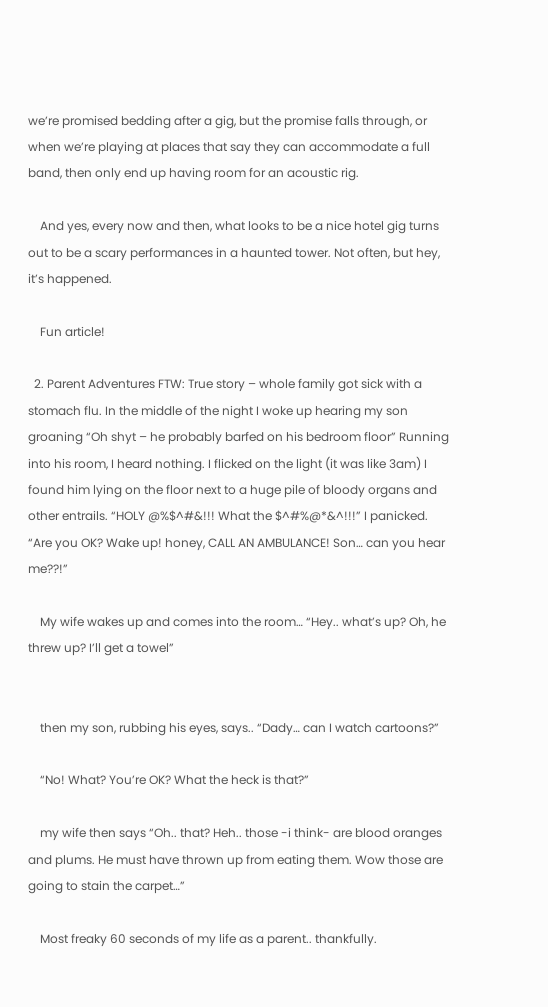we’re promised bedding after a gig, but the promise falls through, or when we’re playing at places that say they can accommodate a full band, then only end up having room for an acoustic rig.

    And yes, every now and then, what looks to be a nice hotel gig turns out to be a scary performances in a haunted tower. Not often, but hey, it’s happened.

    Fun article!

  2. Parent Adventures FTW: True story – whole family got sick with a stomach flu. In the middle of the night I woke up hearing my son groaning “Oh shyt – he probably barfed on his bedroom floor” Running into his room, I heard nothing. I flicked on the light (it was like 3am) I found him lying on the floor next to a huge pile of bloody organs and other entrails. “HOLY @%$^#&!!! What the $^#%@*&^!!!” I panicked. “Are you OK? Wake up! honey, CALL AN AMBULANCE! Son… can you hear me??!”

    My wife wakes up and comes into the room… “Hey.. what’s up? Oh, he threw up? I’ll get a towel”


    then my son, rubbing his eyes, says.. “Dady… can I watch cartoons?”

    “No! What? You’re OK? What the heck is that?”

    my wife then says “Oh.. that? Heh.. those -i think- are blood oranges and plums. He must have thrown up from eating them. Wow those are going to stain the carpet…”

    Most freaky 60 seconds of my life as a parent.. thankfully.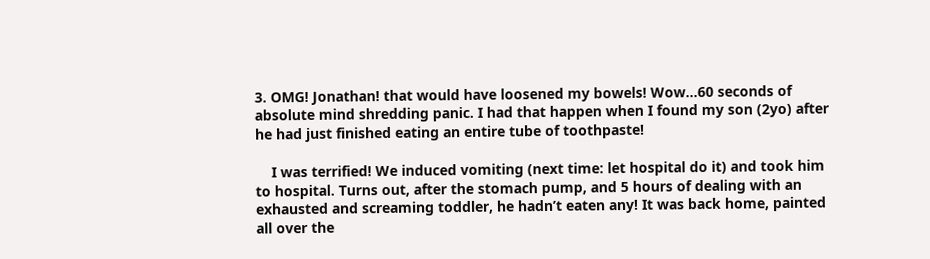3. OMG! Jonathan! that would have loosened my bowels! Wow…60 seconds of absolute mind shredding panic. I had that happen when I found my son (2yo) after he had just finished eating an entire tube of toothpaste!

    I was terrified! We induced vomiting (next time: let hospital do it) and took him to hospital. Turns out, after the stomach pump, and 5 hours of dealing with an exhausted and screaming toddler, he hadn’t eaten any! It was back home, painted all over the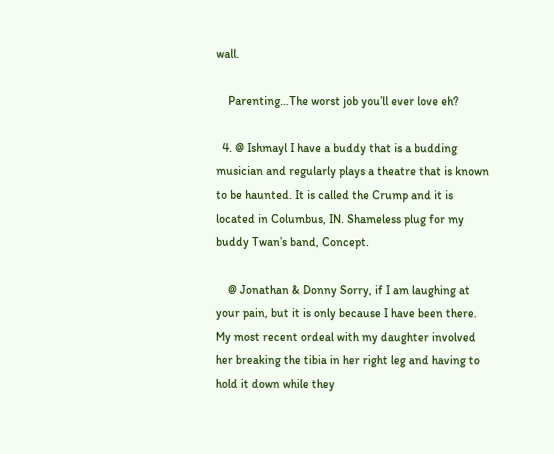wall.

    Parenting…The worst job you’ll ever love eh?

  4. @ Ishmayl I have a buddy that is a budding musician and regularly plays a theatre that is known to be haunted. It is called the Crump and it is located in Columbus, IN. Shameless plug for my buddy Twan’s band, Concept.

    @ Jonathan & Donny Sorry, if I am laughing at your pain, but it is only because I have been there. My most recent ordeal with my daughter involved her breaking the tibia in her right leg and having to hold it down while they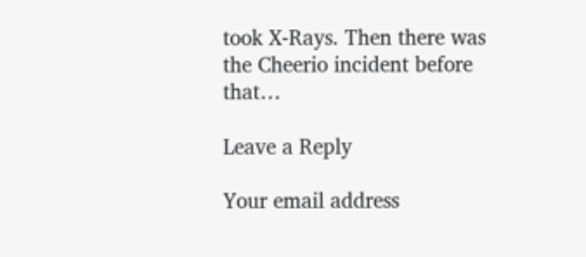took X-Rays. Then there was the Cheerio incident before that…

Leave a Reply

Your email address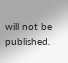will not be published.